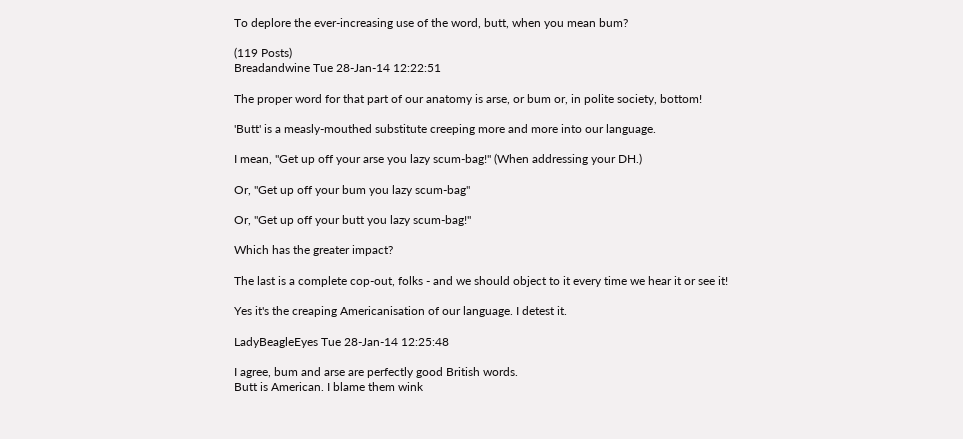To deplore the ever-increasing use of the word, butt, when you mean bum?

(119 Posts)
Breadandwine Tue 28-Jan-14 12:22:51

The proper word for that part of our anatomy is arse, or bum or, in polite society, bottom!

'Butt' is a measly-mouthed substitute creeping more and more into our language.

I mean, "Get up off your arse you lazy scum-bag!" (When addressing your DH.)

Or, "Get up off your bum you lazy scum-bag"

Or, "Get up off your butt you lazy scum-bag!"

Which has the greater impact?

The last is a complete cop-out, folks - and we should object to it every time we hear it or see it!

Yes it's the creaping Americanisation of our language. I detest it.

LadyBeagleEyes Tue 28-Jan-14 12:25:48

I agree, bum and arse are perfectly good British words.
Butt is American. I blame them wink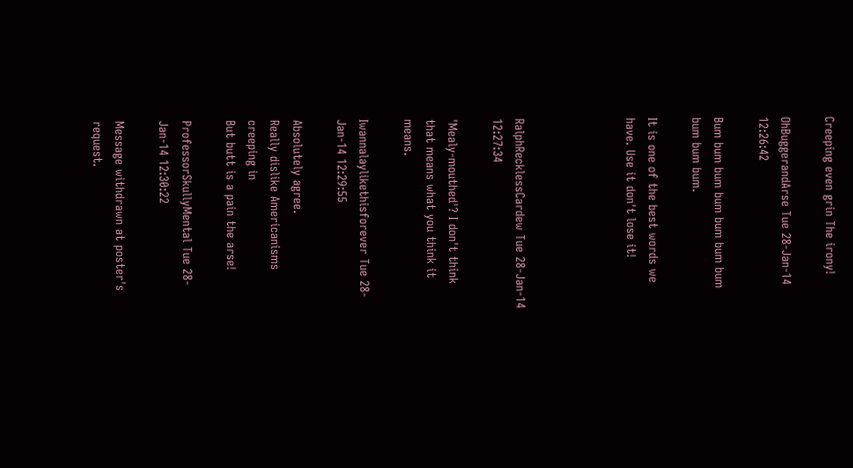Creeping even grin The irony!

OhBuggerandArse Tue 28-Jan-14 12:26:42

Bum bum bum bum bum bum bum bum bum bum.

It is one of the best words we have. Use it don't lose it!




RalphRecklessCardew Tue 28-Jan-14 12:27:34

'Mealy-mouthed'? I don't think that means what you think it means.

Iwannalaylikethisforever Tue 28-Jan-14 12:29:55

Absolutely agree.
Really dislike Americanisms creeping in
But butt is a pain the arse!

ProfessorSkullyMental Tue 28-Jan-14 12:30:22

Message withdrawn at poster's request.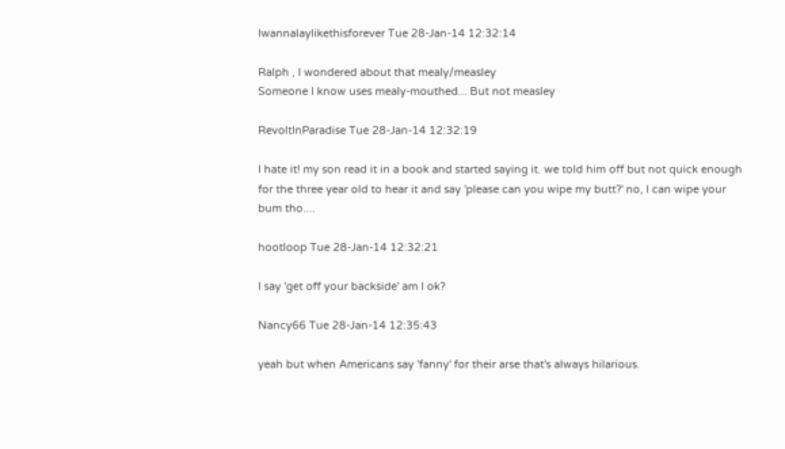Iwannalaylikethisforever Tue 28-Jan-14 12:32:14

Ralph , I wondered about that mealy/measley
Someone I know uses mealy-mouthed... But not measley

RevoltInParadise Tue 28-Jan-14 12:32:19

I hate it! my son read it in a book and started saying it. we told him off but not quick enough for the three year old to hear it and say 'please can you wipe my butt?' no, I can wipe your bum tho....

hootloop Tue 28-Jan-14 12:32:21

I say 'get off your backside' am I ok?

Nancy66 Tue 28-Jan-14 12:35:43

yeah but when Americans say 'fanny' for their arse that's always hilarious.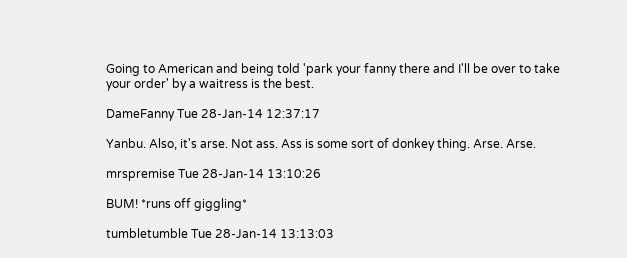Going to American and being told 'park your fanny there and I'll be over to take your order' by a waitress is the best.

DameFanny Tue 28-Jan-14 12:37:17

Yanbu. Also, it's arse. Not ass. Ass is some sort of donkey thing. Arse. Arse.

mrspremise Tue 28-Jan-14 13:10:26

BUM! *runs off giggling*

tumbletumble Tue 28-Jan-14 13:13:03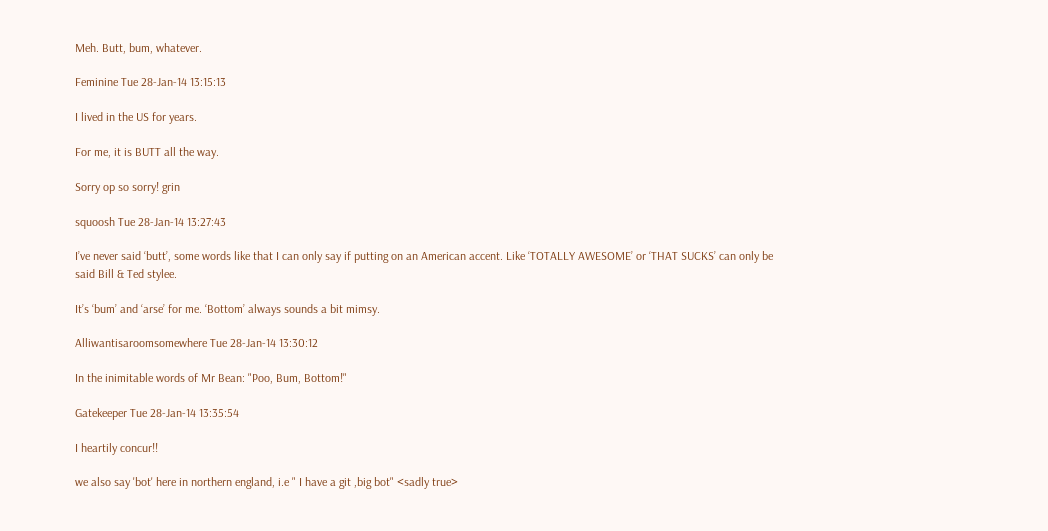Meh. Butt, bum, whatever.

Feminine Tue 28-Jan-14 13:15:13

I lived in the US for years.

For me, it is BUTT all the way.

Sorry op so sorry! grin

squoosh Tue 28-Jan-14 13:27:43

I’ve never said ‘butt’, some words like that I can only say if putting on an American accent. Like ‘TOTALLY AWESOME’ or ‘THAT SUCKS’ can only be said Bill & Ted stylee.

It’s ‘bum’ and ‘arse’ for me. ‘Bottom’ always sounds a bit mimsy.

Alliwantisaroomsomewhere Tue 28-Jan-14 13:30:12

In the inimitable words of Mr Bean: "Poo, Bum, Bottom!"

Gatekeeper Tue 28-Jan-14 13:35:54

I heartily concur!!

we also say 'bot' here in northern england, i.e " I have a git ,big bot" <sadly true>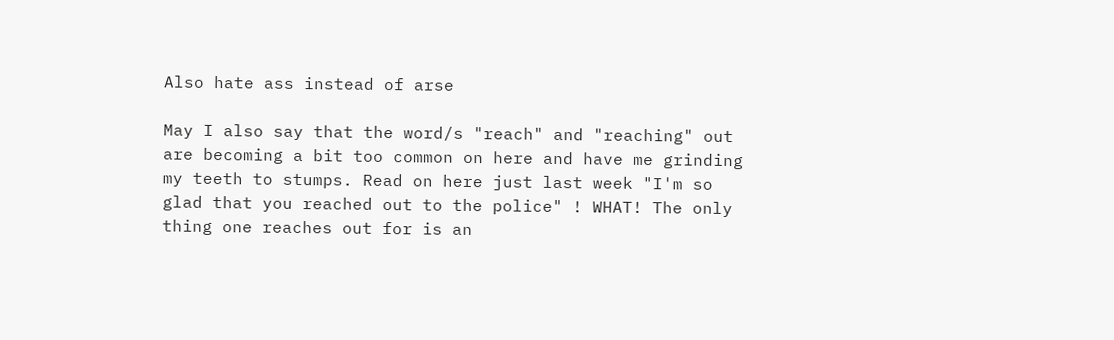Also hate ass instead of arse

May I also say that the word/s "reach" and "reaching" out are becoming a bit too common on here and have me grinding my teeth to stumps. Read on here just last week "I'm so glad that you reached out to the police" ! WHAT! The only thing one reaches out for is an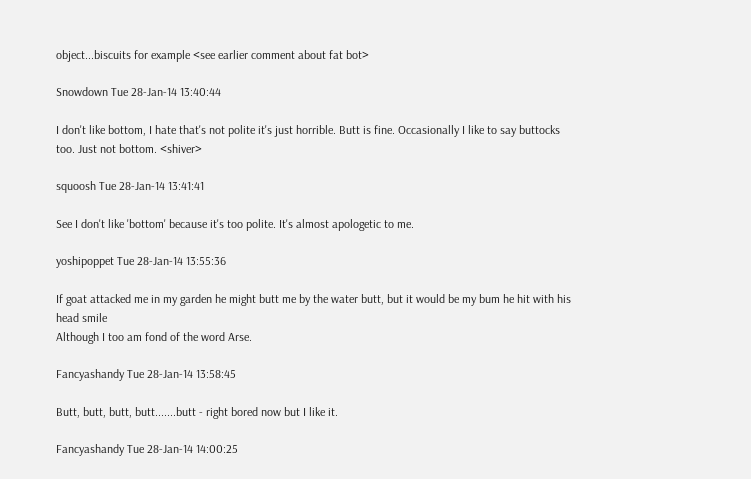object...biscuits for example <see earlier comment about fat bot>

Snowdown Tue 28-Jan-14 13:40:44

I don't like bottom, I hate that's not polite it's just horrible. Butt is fine. Occasionally I like to say buttocks too. Just not bottom. <shiver>

squoosh Tue 28-Jan-14 13:41:41

See I don't like 'bottom' because it's too polite. It's almost apologetic to me.

yoshipoppet Tue 28-Jan-14 13:55:36

If goat attacked me in my garden he might butt me by the water butt, but it would be my bum he hit with his head smile
Although I too am fond of the word Arse.

Fancyashandy Tue 28-Jan-14 13:58:45

Butt, butt, butt, butt.......butt - right bored now but I like it.

Fancyashandy Tue 28-Jan-14 14:00:25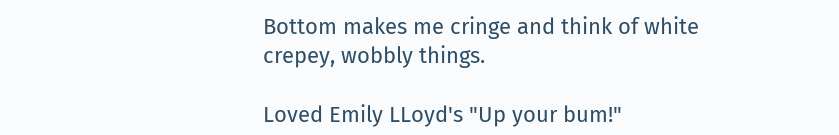Bottom makes me cringe and think of white crepey, wobbly things.

Loved Emily LLoyd's "Up your bum!"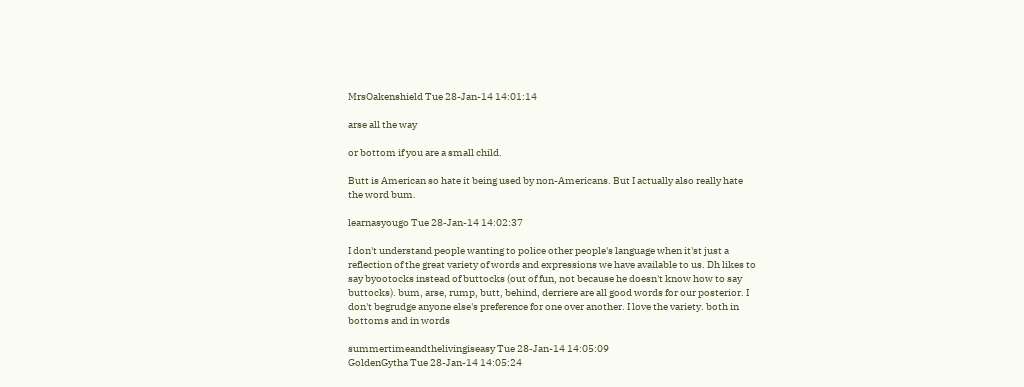MrsOakenshield Tue 28-Jan-14 14:01:14

arse all the way

or bottom if you are a small child.

Butt is American so hate it being used by non-Americans. But I actually also really hate the word bum.

learnasyougo Tue 28-Jan-14 14:02:37

I don't understand people wanting to police other people's language when it'st just a reflection of the great variety of words and expressions we have available to us. Dh likes to say byootocks instead of buttocks (out of fun, not because he doesn't know how to say buttocks). bum, arse, rump, butt, behind, derriere are all good words for our posterior. I don't begrudge anyone else's preference for one over another. I love the variety. both in bottoms and in words

summertimeandthelivingiseasy Tue 28-Jan-14 14:05:09
GoldenGytha Tue 28-Jan-14 14:05:24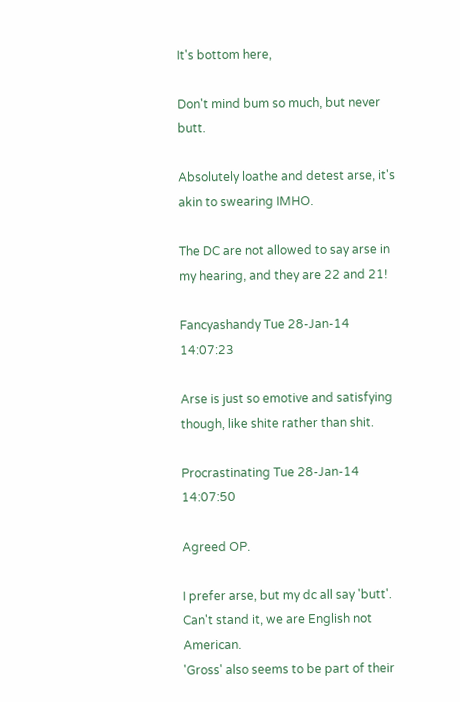It's bottom here,

Don't mind bum so much, but never butt.

Absolutely loathe and detest arse, it's akin to swearing IMHO.

The DC are not allowed to say arse in my hearing, and they are 22 and 21!

Fancyashandy Tue 28-Jan-14 14:07:23

Arse is just so emotive and satisfying though, like shite rather than shit.

Procrastinating Tue 28-Jan-14 14:07:50

Agreed OP.

I prefer arse, but my dc all say 'butt'. Can't stand it, we are English not American.
'Gross' also seems to be part of their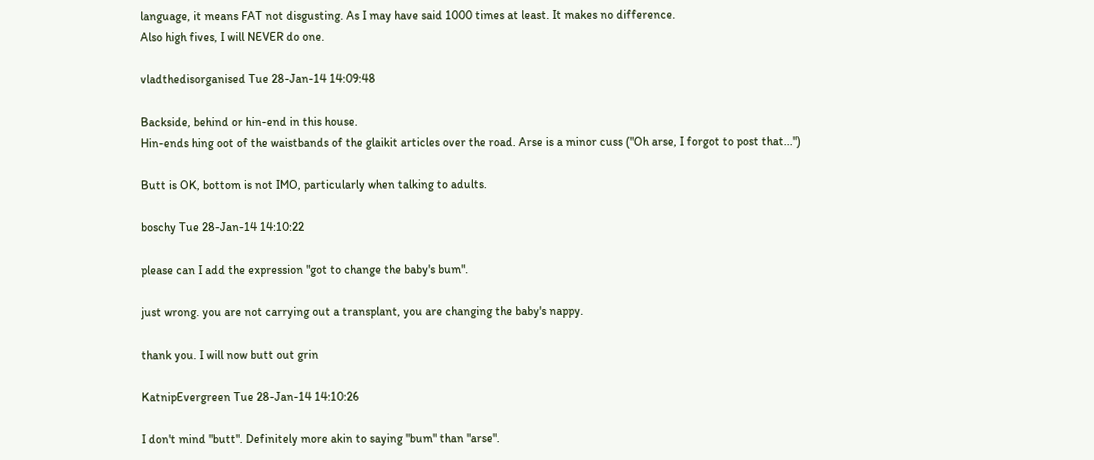language, it means FAT not disgusting. As I may have said 1000 times at least. It makes no difference.
Also high fives, I will NEVER do one.

vladthedisorganised Tue 28-Jan-14 14:09:48

Backside, behind or hin-end in this house.
Hin-ends hing oot of the waistbands of the glaikit articles over the road. Arse is a minor cuss ("Oh arse, I forgot to post that...")

Butt is OK, bottom is not IMO, particularly when talking to adults.

boschy Tue 28-Jan-14 14:10:22

please can I add the expression "got to change the baby's bum".

just wrong. you are not carrying out a transplant, you are changing the baby's nappy.

thank you. I will now butt out grin

KatnipEvergreen Tue 28-Jan-14 14:10:26

I don't mind "butt". Definitely more akin to saying "bum" than "arse".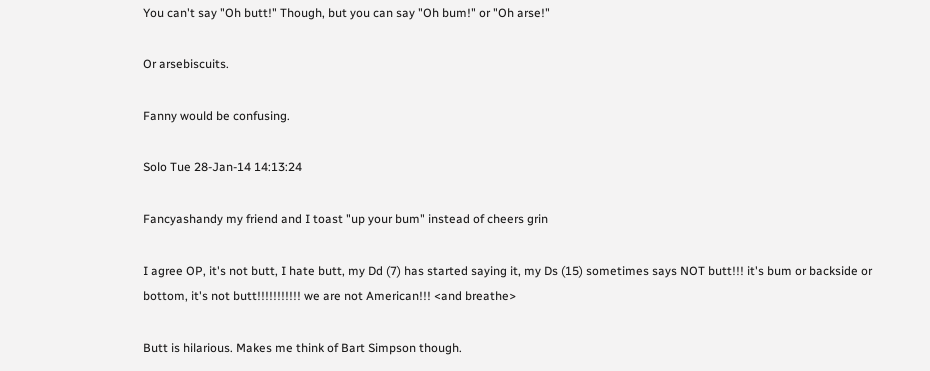You can't say "Oh butt!" Though, but you can say "Oh bum!" or "Oh arse!"

Or arsebiscuits.

Fanny would be confusing.

Solo Tue 28-Jan-14 14:13:24

Fancyashandy my friend and I toast "up your bum" instead of cheers grin

I agree OP, it's not butt, I hate butt, my Dd (7) has started saying it, my Ds (15) sometimes says NOT butt!!! it's bum or backside or bottom, it's not butt!!!!!!!!!!! we are not American!!! <and breathe>

Butt is hilarious. Makes me think of Bart Simpson though.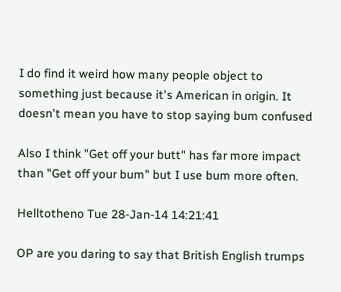I do find it weird how many people object to something just because it's American in origin. It doesn't mean you have to stop saying bum confused

Also I think "Get off your butt" has far more impact than "Get off your bum" but I use bum more often.

Helltotheno Tue 28-Jan-14 14:21:41

OP are you daring to say that British English trumps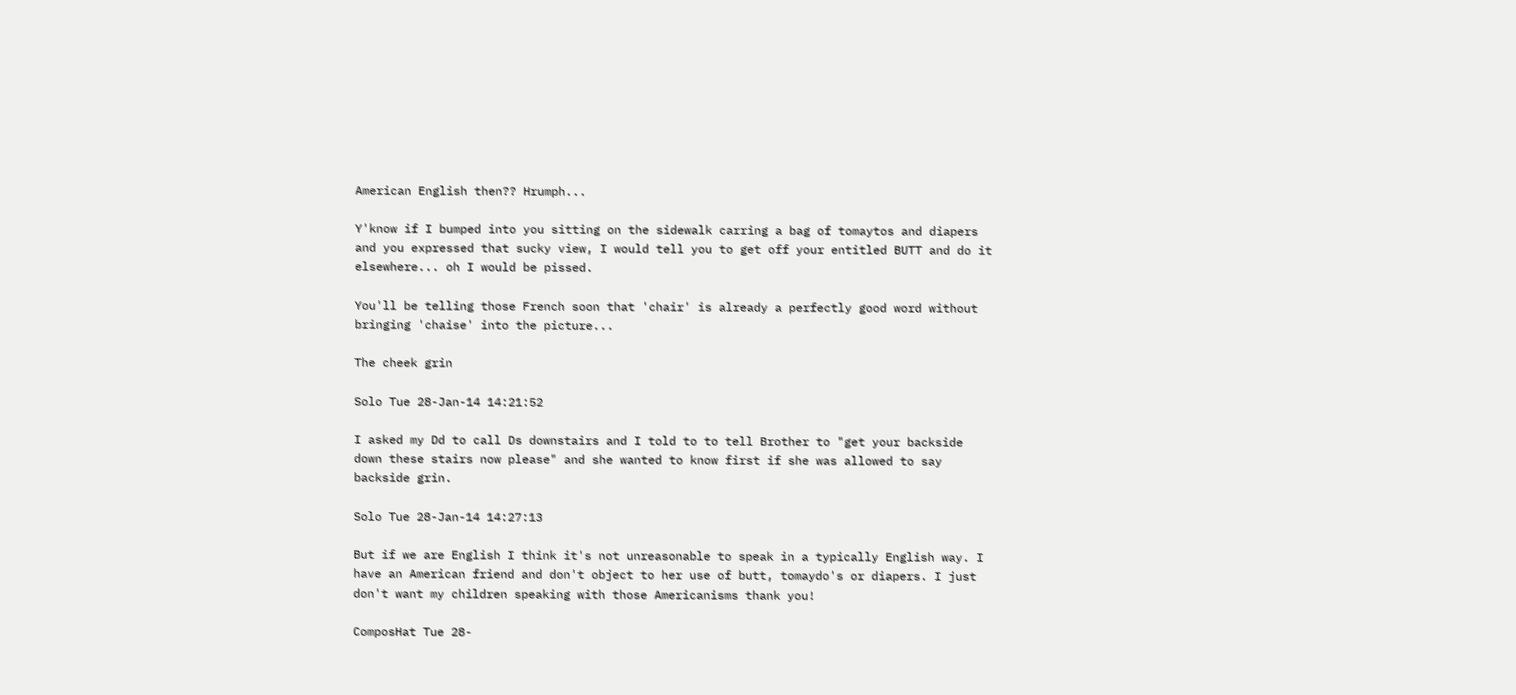American English then?? Hrumph...

Y'know if I bumped into you sitting on the sidewalk carring a bag of tomaytos and diapers and you expressed that sucky view, I would tell you to get off your entitled BUTT and do it elsewhere... oh I would be pissed.

You'll be telling those French soon that 'chair' is already a perfectly good word without bringing 'chaise' into the picture...

The cheek grin

Solo Tue 28-Jan-14 14:21:52

I asked my Dd to call Ds downstairs and I told to to tell Brother to "get your backside down these stairs now please" and she wanted to know first if she was allowed to say backside grin.

Solo Tue 28-Jan-14 14:27:13

But if we are English I think it's not unreasonable to speak in a typically English way. I have an American friend and don't object to her use of butt, tomaydo's or diapers. I just don't want my children speaking with those Americanisms thank you!

ComposHat Tue 28-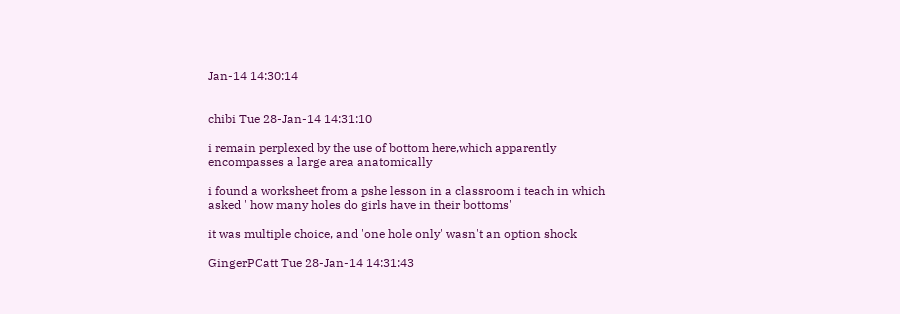Jan-14 14:30:14


chibi Tue 28-Jan-14 14:31:10

i remain perplexed by the use of bottom here,which apparently encompasses a large area anatomically

i found a worksheet from a pshe lesson in a classroom i teach in which asked ' how many holes do girls have in their bottoms'

it was multiple choice, and 'one hole only' wasn't an option shock

GingerPCatt Tue 28-Jan-14 14:31:43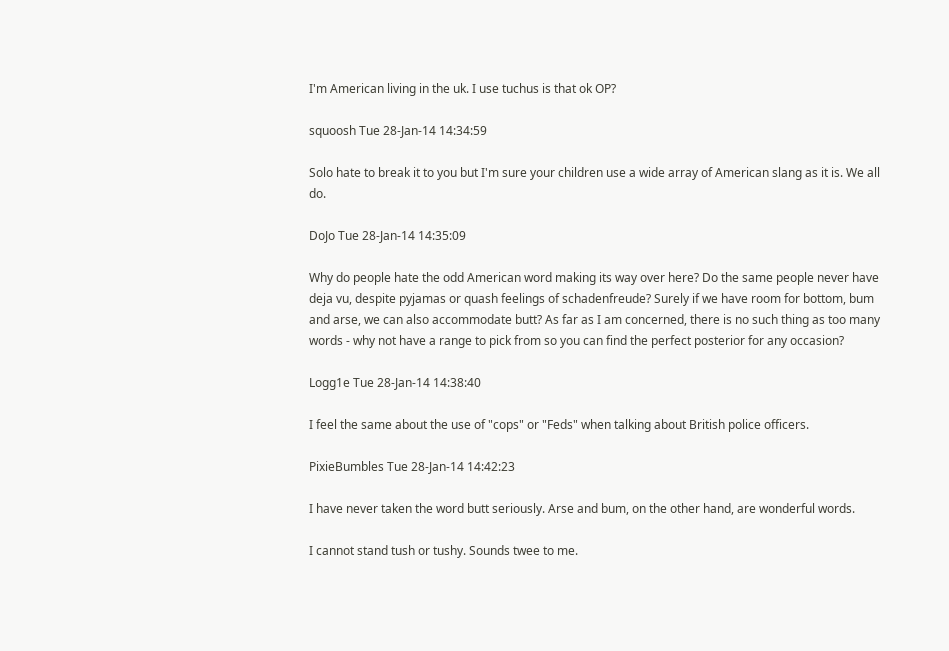I'm American living in the uk. I use tuchus is that ok OP?

squoosh Tue 28-Jan-14 14:34:59

Solo hate to break it to you but I'm sure your children use a wide array of American slang as it is. We all do.

DoJo Tue 28-Jan-14 14:35:09

Why do people hate the odd American word making its way over here? Do the same people never have deja vu, despite pyjamas or quash feelings of schadenfreude? Surely if we have room for bottom, bum and arse, we can also accommodate butt? As far as I am concerned, there is no such thing as too many words - why not have a range to pick from so you can find the perfect posterior for any occasion?

Logg1e Tue 28-Jan-14 14:38:40

I feel the same about the use of "cops" or "Feds" when talking about British police officers.

PixieBumbles Tue 28-Jan-14 14:42:23

I have never taken the word butt seriously. Arse and bum, on the other hand, are wonderful words.

I cannot stand tush or tushy. Sounds twee to me.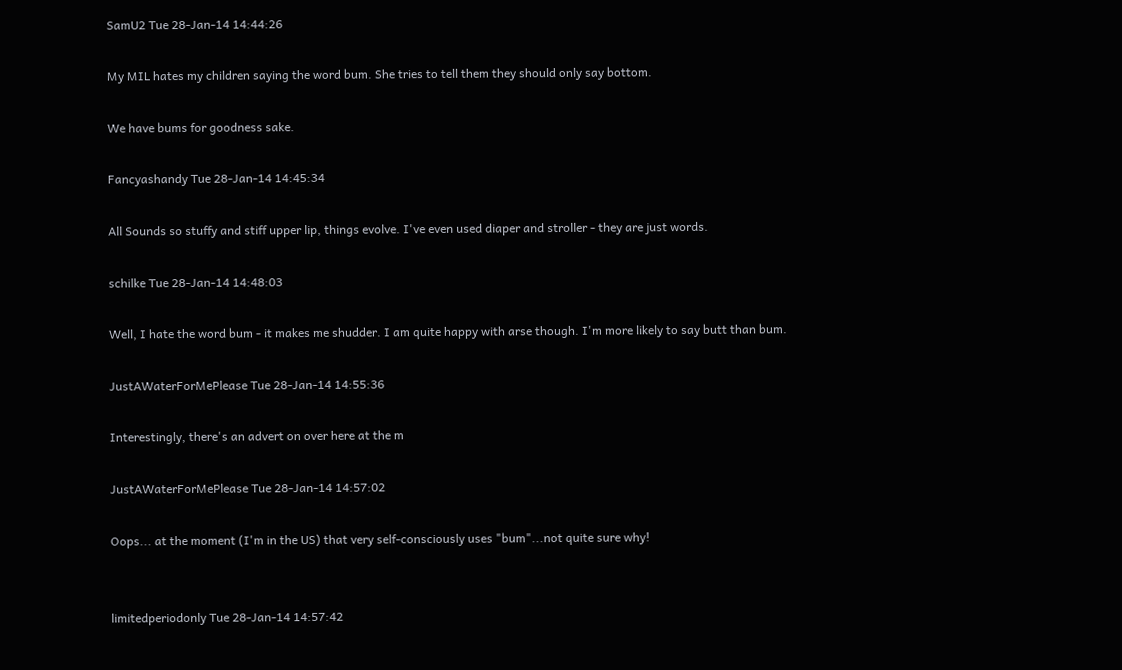SamU2 Tue 28-Jan-14 14:44:26

My MIL hates my children saying the word bum. She tries to tell them they should only say bottom.

We have bums for goodness sake.

Fancyashandy Tue 28-Jan-14 14:45:34

All Sounds so stuffy and stiff upper lip, things evolve. I've even used diaper and stroller - they are just words.

schilke Tue 28-Jan-14 14:48:03

Well, I hate the word bum - it makes me shudder. I am quite happy with arse though. I'm more likely to say butt than bum.

JustAWaterForMePlease Tue 28-Jan-14 14:55:36

Interestingly, there's an advert on over here at the m

JustAWaterForMePlease Tue 28-Jan-14 14:57:02

Oops... at the moment (I'm in the US) that very self-consciously uses "bum"...not quite sure why!


limitedperiodonly Tue 28-Jan-14 14:57:42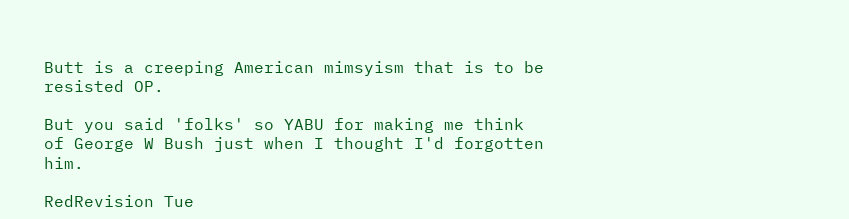Butt is a creeping American mimsyism that is to be resisted OP.

But you said 'folks' so YABU for making me think of George W Bush just when I thought I'd forgotten him.

RedRevision Tue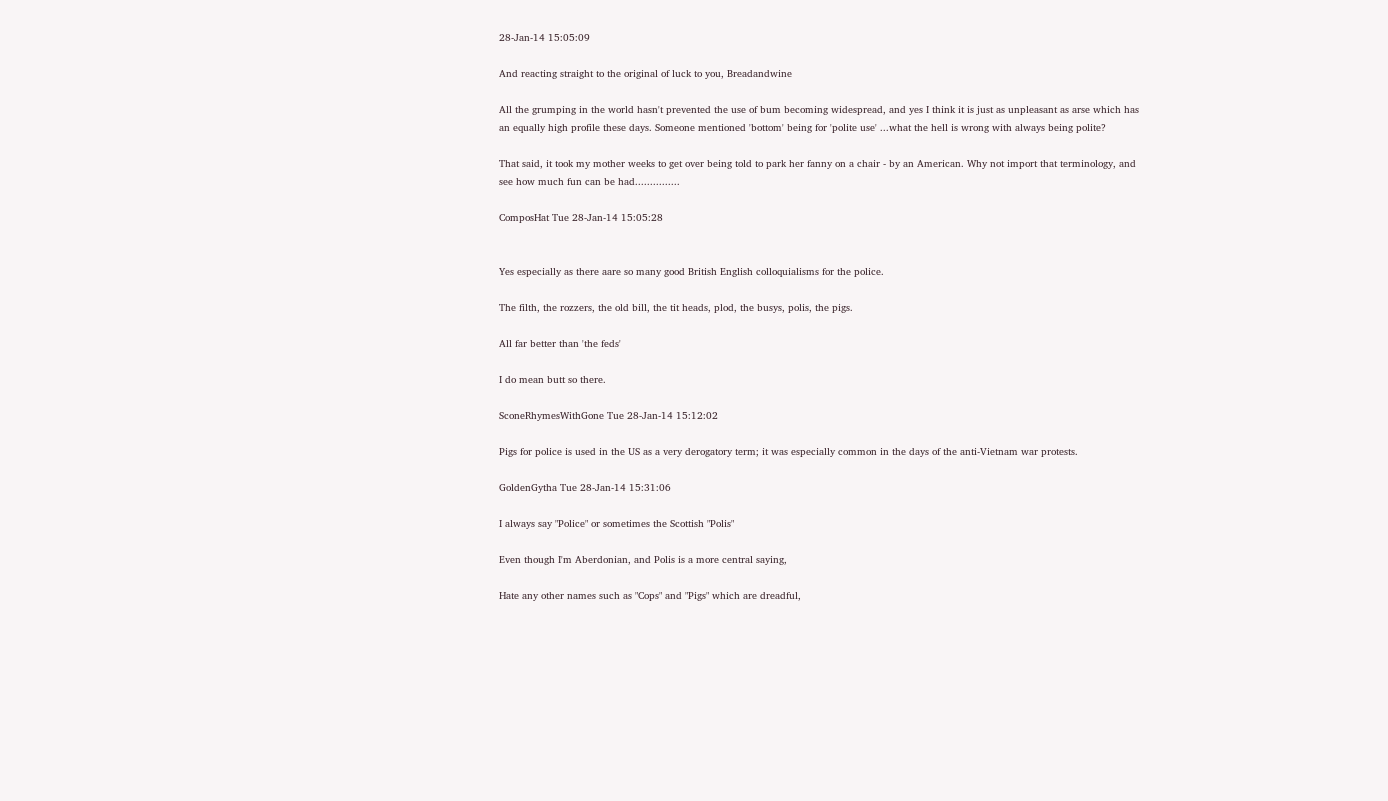28-Jan-14 15:05:09

And reacting straight to the original of luck to you, Breadandwine

All the grumping in the world hasn't prevented the use of bum becoming widespread, and yes I think it is just as unpleasant as arse which has an equally high profile these days. Someone mentioned 'bottom' being for 'polite use' ...what the hell is wrong with always being polite?

That said, it took my mother weeks to get over being told to park her fanny on a chair - by an American. Why not import that terminology, and see how much fun can be had...............

ComposHat Tue 28-Jan-14 15:05:28


Yes especially as there aare so many good British English colloquialisms for the police.

The filth, the rozzers, the old bill, the tit heads, plod, the busys, polis, the pigs.

All far better than 'the feds'

I do mean butt so there.

SconeRhymesWithGone Tue 28-Jan-14 15:12:02

Pigs for police is used in the US as a very derogatory term; it was especially common in the days of the anti-Vietnam war protests.

GoldenGytha Tue 28-Jan-14 15:31:06

I always say "Police" or sometimes the Scottish "Polis"

Even though I'm Aberdonian, and Polis is a more central saying,

Hate any other names such as "Cops" and "Pigs" which are dreadful,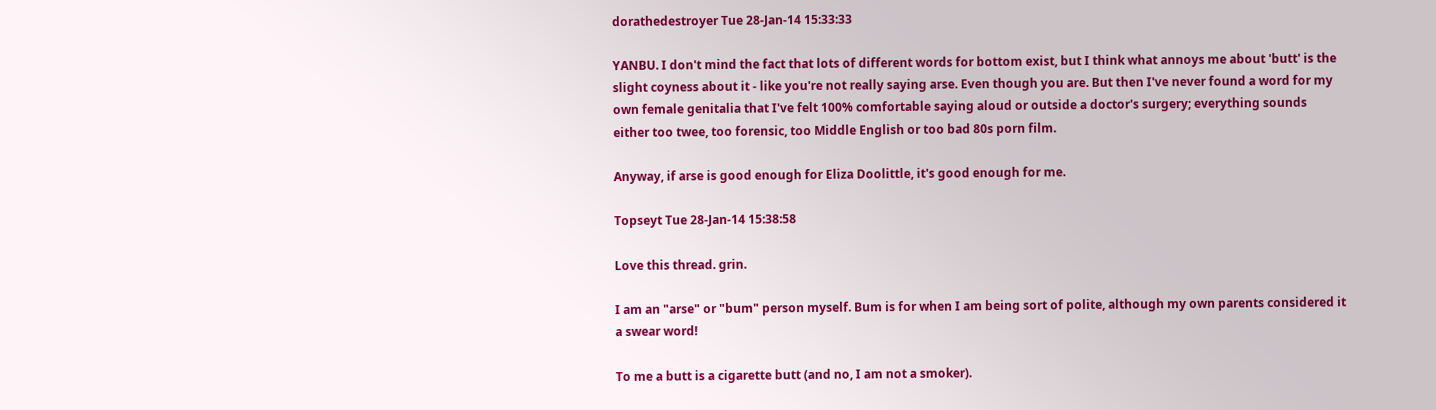dorathedestroyer Tue 28-Jan-14 15:33:33

YANBU. I don't mind the fact that lots of different words for bottom exist, but I think what annoys me about 'butt' is the slight coyness about it - like you're not really saying arse. Even though you are. But then I've never found a word for my own female genitalia that I've felt 100% comfortable saying aloud or outside a doctor's surgery; everything sounds either too twee, too forensic, too Middle English or too bad 80s porn film.

Anyway, if arse is good enough for Eliza Doolittle, it's good enough for me.

Topseyt Tue 28-Jan-14 15:38:58

Love this thread. grin.

I am an "arse" or "bum" person myself. Bum is for when I am being sort of polite, although my own parents considered it a swear word!

To me a butt is a cigarette butt (and no, I am not a smoker).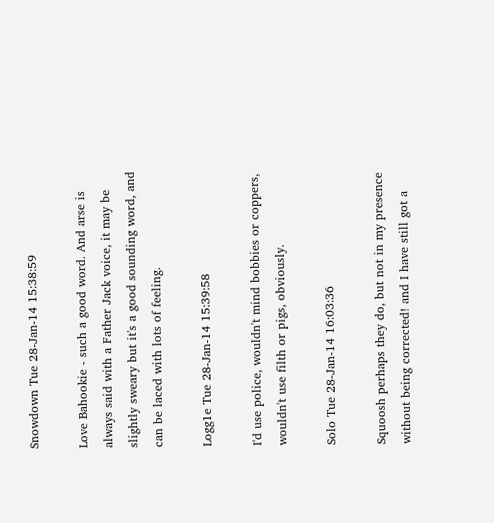Snowdown Tue 28-Jan-14 15:38:59

Love Bahookie - such a good word. And arse is always said with a Father Jack voice, it may be slightly sweary but it's a good sounding word, and can be laced with lots of feeling.

Logg1e Tue 28-Jan-14 15:39:58

I'd use police, wouldn't mind bobbies or coppers, wouldn't use filth or pigs, obviously.

Solo Tue 28-Jan-14 16:03:36

Squoosh perhaps they do, but not in my presence without being corrected! and I have still got a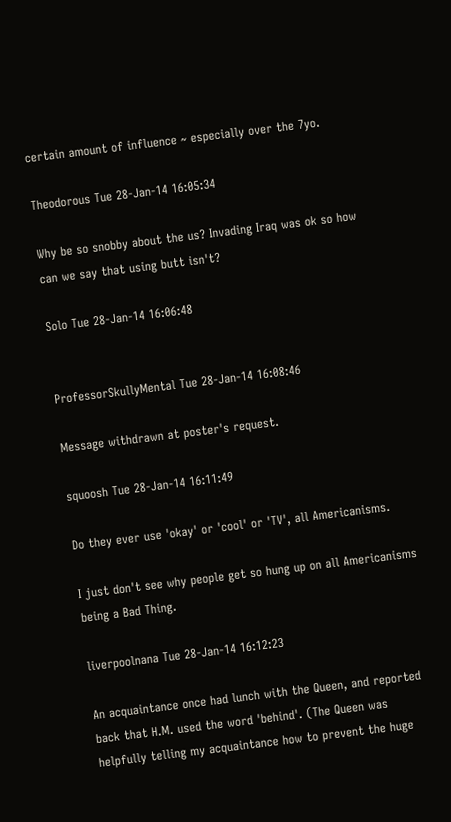certain amount of influence ~ especially over the 7yo.

Theodorous Tue 28-Jan-14 16:05:34

Why be so snobby about the us? Invading Iraq was ok so how can we say that using butt isn't?

Solo Tue 28-Jan-14 16:06:48


ProfessorSkullyMental Tue 28-Jan-14 16:08:46

Message withdrawn at poster's request.

squoosh Tue 28-Jan-14 16:11:49

Do they ever use 'okay' or 'cool' or 'TV', all Americanisms.

I just don't see why people get so hung up on all Americanisms being a Bad Thing.

liverpoolnana Tue 28-Jan-14 16:12:23

An acquaintance once had lunch with the Queen, and reported back that H.M. used the word 'behind'. (The Queen was helpfully telling my acquaintance how to prevent the huge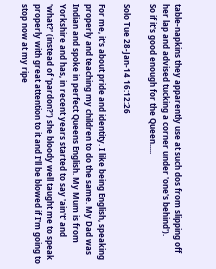table-napkins they apparently use at such dos from slipping off her lap and advised tucking a corner under 'one's behind').
So if it's good enough for the Queen.....

Solo Tue 28-Jan-14 16:12:26

For me, it's about pride and identity. I like being English, speaking properly and teaching my children to do the same. My Dad was Indian and spoke in perfect Queens English. My Mum is from Yorkshire and has, in recent years started to say 'ain't' and 'what?' (instead of 'pardon?') she bloody well taught me to speak properly with great attention to it and I'll be blowed if I'm going to stop now at my ripe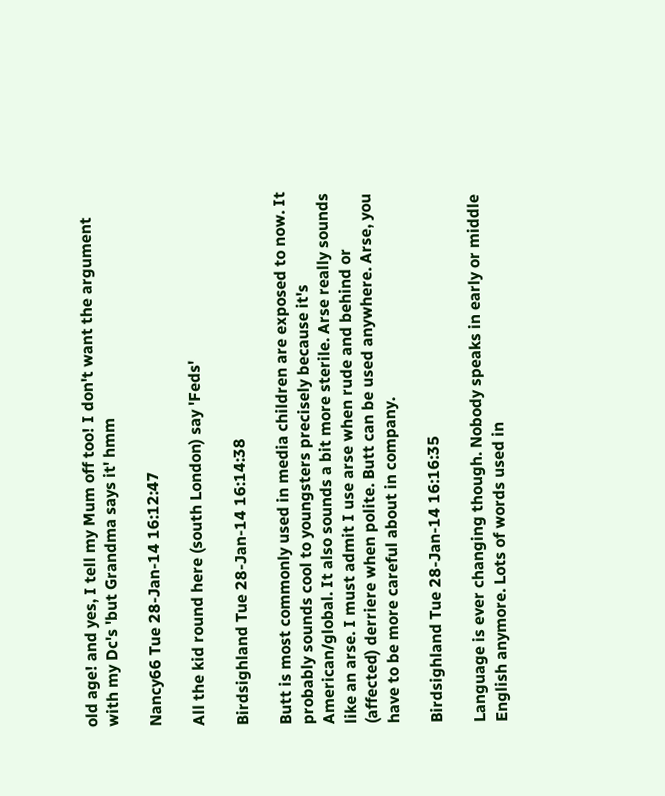old age! and yes, I tell my Mum off too! I don't want the argument with my Dc's 'but Grandma says it' hmm

Nancy66 Tue 28-Jan-14 16:12:47

All the kid round here (south London) say 'Feds'

Birdsighland Tue 28-Jan-14 16:14:38

Butt is most commonly used in media children are exposed to now. It probably sounds cool to youngsters precisely because it's American/global. It also sounds a bit more sterile. Arse really sounds like an arse. I must admit I use arse when rude and behind or (affected) derriere when polite. Butt can be used anywhere. Arse, you have to be more careful about in company.

Birdsighland Tue 28-Jan-14 16:16:35

Language is ever changing though. Nobody speaks in early or middle English anymore. Lots of words used in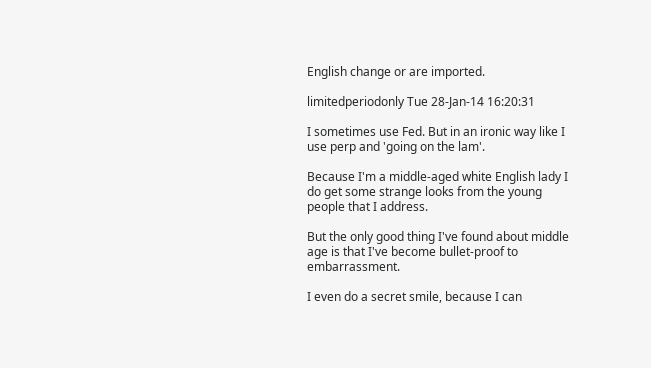English change or are imported.

limitedperiodonly Tue 28-Jan-14 16:20:31

I sometimes use Fed. But in an ironic way like I use perp and 'going on the lam'.

Because I'm a middle-aged white English lady I do get some strange looks from the young people that I address.

But the only good thing I've found about middle age is that I've become bullet-proof to embarrassment.

I even do a secret smile, because I can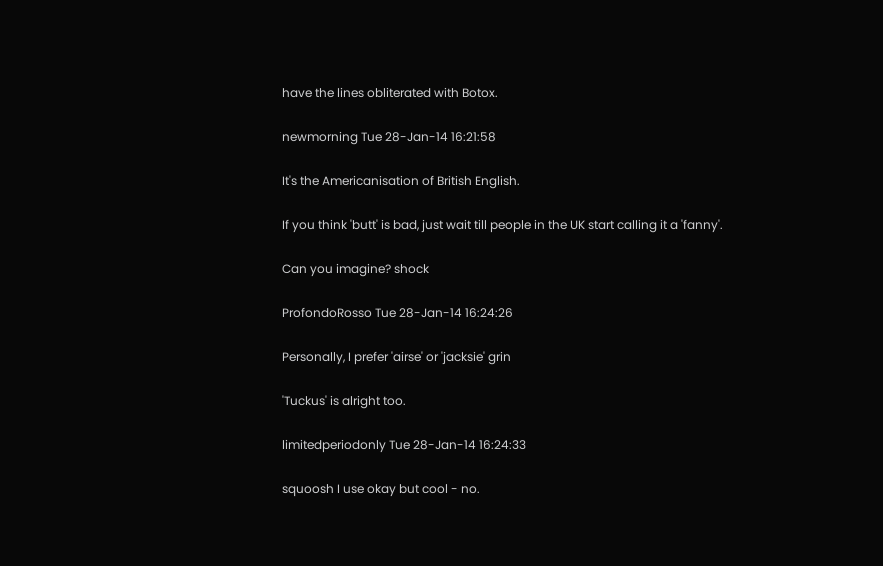have the lines obliterated with Botox.

newmorning Tue 28-Jan-14 16:21:58

It's the Americanisation of British English.

If you think 'butt' is bad, just wait till people in the UK start calling it a 'fanny'.

Can you imagine? shock

ProfondoRosso Tue 28-Jan-14 16:24:26

Personally, I prefer 'airse' or 'jacksie' grin

'Tuckus' is alright too.

limitedperiodonly Tue 28-Jan-14 16:24:33

squoosh I use okay but cool - no.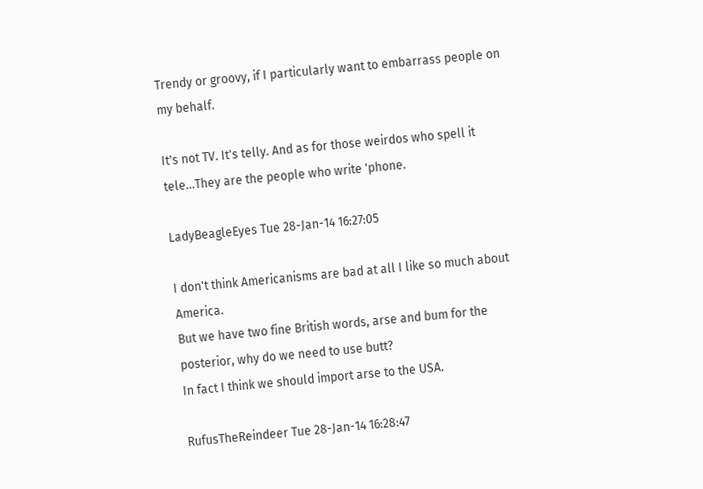Trendy or groovy, if I particularly want to embarrass people on my behalf.

It's not TV. It's telly. And as for those weirdos who spell it tele...They are the people who write 'phone.

LadyBeagleEyes Tue 28-Jan-14 16:27:05

I don't think Americanisms are bad at all I like so much about America.
But we have two fine British words, arse and bum for the posterior, why do we need to use butt?
In fact I think we should import arse to the USA.

RufusTheReindeer Tue 28-Jan-14 16:28:47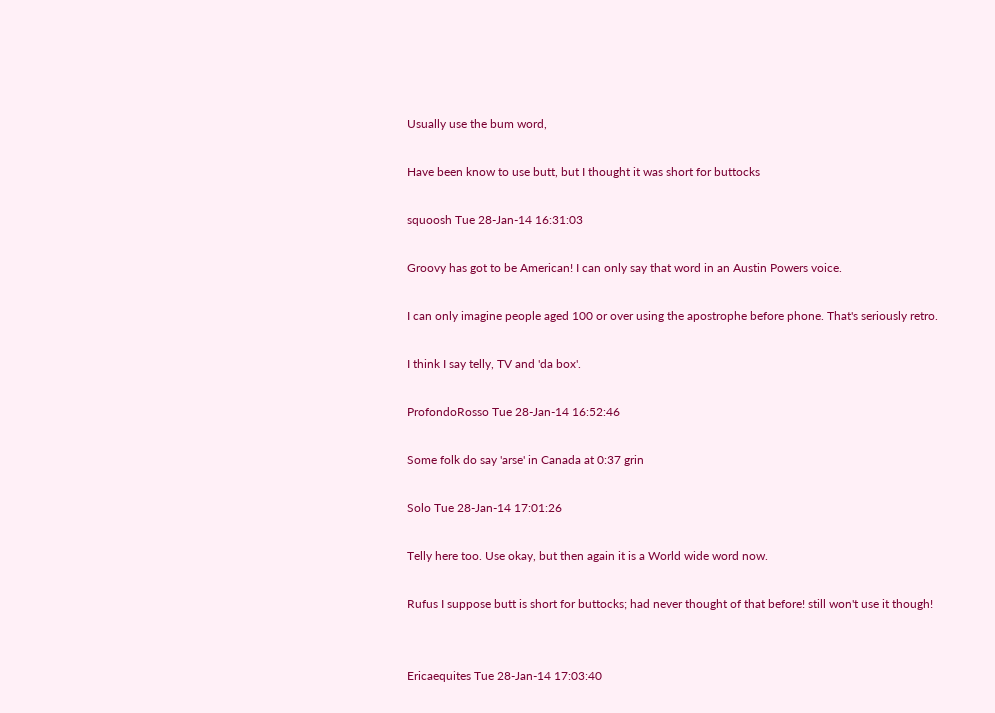Usually use the bum word,

Have been know to use butt, but I thought it was short for buttocks

squoosh Tue 28-Jan-14 16:31:03

Groovy has got to be American! I can only say that word in an Austin Powers voice.

I can only imagine people aged 100 or over using the apostrophe before phone. That's seriously retro.

I think I say telly, TV and 'da box'.

ProfondoRosso Tue 28-Jan-14 16:52:46

Some folk do say 'arse' in Canada at 0:37 grin

Solo Tue 28-Jan-14 17:01:26

Telly here too. Use okay, but then again it is a World wide word now.

Rufus I suppose butt is short for buttocks; had never thought of that before! still won't use it though!


Ericaequites Tue 28-Jan-14 17:03:40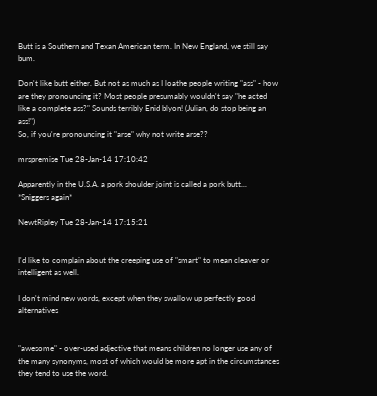Butt is a Southern and Texan American term. In New England, we still say bum.

Don't like butt either. But not as much as I loathe people writing "ass" - how are they pronouncing it? Most people presumably wouldn't say "he acted like a complete ass?" Sounds terribly Enid blyon! (Julian, do stop being an ass!")
So, if you're pronouncing it "arse" why not write arse??

mrspremise Tue 28-Jan-14 17:10:42

Apparently in the U.S.A. a pork shoulder joint is called a pork butt... *Sniggers again*

NewtRipley Tue 28-Jan-14 17:15:21


I'd like to complain about the creeping use of "smart" to mean cleaver or intelligent as well.

I don't mind new words, except when they swallow up perfectly good alternatives


"awesome" - over-used adjective that means children no longer use any of the many synonyms, most of which would be more apt in the circumstances they tend to use the word.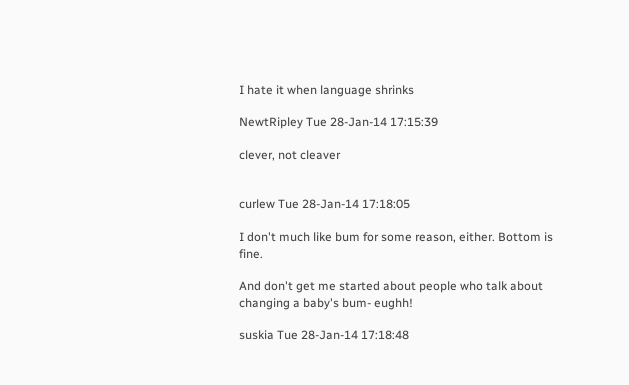I hate it when language shrinks

NewtRipley Tue 28-Jan-14 17:15:39

clever, not cleaver


curlew Tue 28-Jan-14 17:18:05

I don't much like bum for some reason, either. Bottom is fine.

And don't get me started about people who talk about changing a baby's bum- eughh!

suskia Tue 28-Jan-14 17:18:48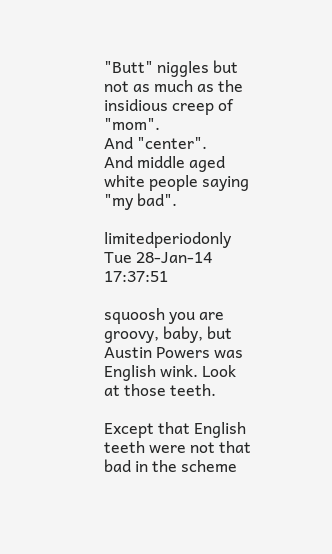"Butt" niggles but not as much as the insidious creep of "mom".
And "center".
And middle aged white people saying "my bad".

limitedperiodonly Tue 28-Jan-14 17:37:51

squoosh you are groovy, baby, but Austin Powers was English wink. Look at those teeth.

Except that English teeth were not that bad in the scheme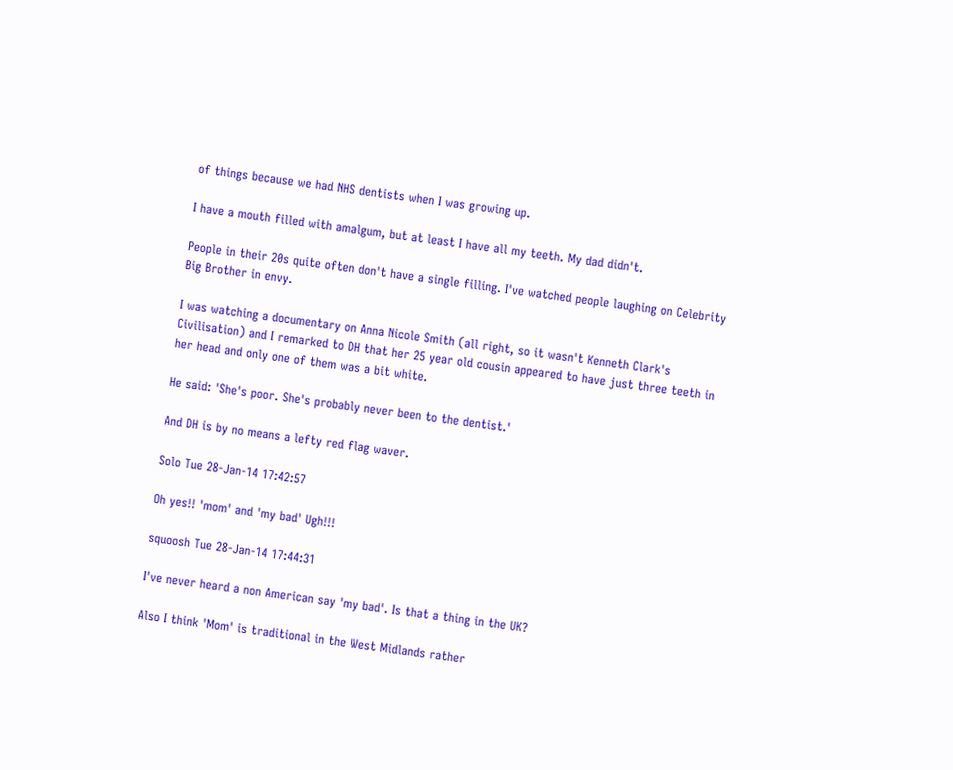of things because we had NHS dentists when I was growing up.

I have a mouth filled with amalgum, but at least I have all my teeth. My dad didn't.

People in their 20s quite often don't have a single filling. I've watched people laughing on Celebrity Big Brother in envy.

I was watching a documentary on Anna Nicole Smith (all right, so it wasn't Kenneth Clark's Civilisation) and I remarked to DH that her 25 year old cousin appeared to have just three teeth in her head and only one of them was a bit white.

He said: 'She's poor. She's probably never been to the dentist.'

And DH is by no means a lefty red flag waver.

Solo Tue 28-Jan-14 17:42:57

Oh yes!! 'mom' and 'my bad' Ugh!!!

squoosh Tue 28-Jan-14 17:44:31

I've never heard a non American say 'my bad'. Is that a thing in the UK?

Also I think 'Mom' is traditional in the West Midlands rather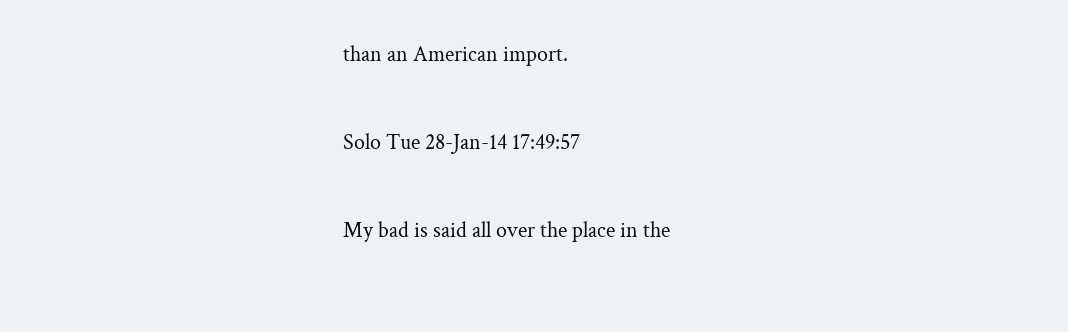than an American import.

Solo Tue 28-Jan-14 17:49:57

My bad is said all over the place in the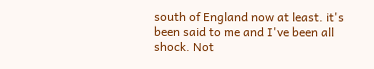south of England now at least. it's been said to me and I've been all shock. Not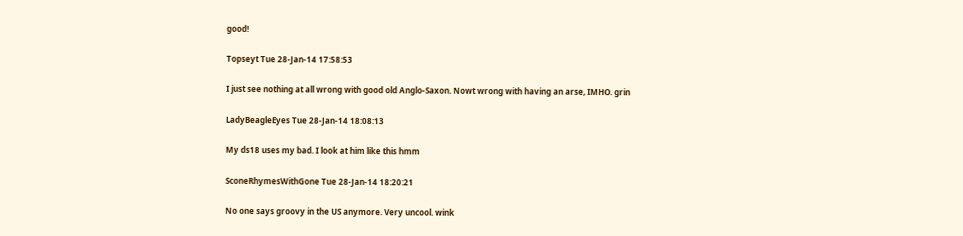good!

Topseyt Tue 28-Jan-14 17:58:53

I just see nothing at all wrong with good old Anglo-Saxon. Nowt wrong with having an arse, IMHO. grin

LadyBeagleEyes Tue 28-Jan-14 18:08:13

My ds18 uses my bad. I look at him like this hmm

SconeRhymesWithGone Tue 28-Jan-14 18:20:21

No one says groovy in the US anymore. Very uncool. wink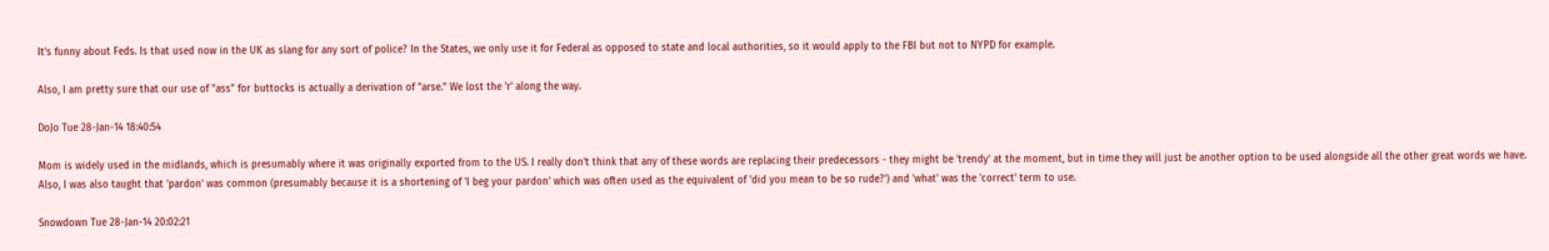It's funny about Feds. Is that used now in the UK as slang for any sort of police? In the States, we only use it for Federal as opposed to state and local authorities, so it would apply to the FBI but not to NYPD for example.

Also, I am pretty sure that our use of "ass" for buttocks is actually a derivation of "arse." We lost the 'r' along the way.

DoJo Tue 28-Jan-14 18:40:54

Mom is widely used in the midlands, which is presumably where it was originally exported from to the US. I really don't think that any of these words are replacing their predecessors - they might be 'trendy' at the moment, but in time they will just be another option to be used alongside all the other great words we have.
Also, I was also taught that 'pardon' was common (presumably because it is a shortening of 'I beg your pardon' which was often used as the equivalent of 'did you mean to be so rude?') and 'what' was the 'correct' term to use.

Snowdown Tue 28-Jan-14 20:02:21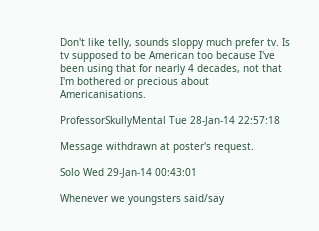Don't like telly, sounds sloppy much prefer tv. Is tv supposed to be American too because I've been using that for nearly 4 decades, not that I'm bothered or precious about Americanisations.

ProfessorSkullyMental Tue 28-Jan-14 22:57:18

Message withdrawn at poster's request.

Solo Wed 29-Jan-14 00:43:01

Whenever we youngsters said/say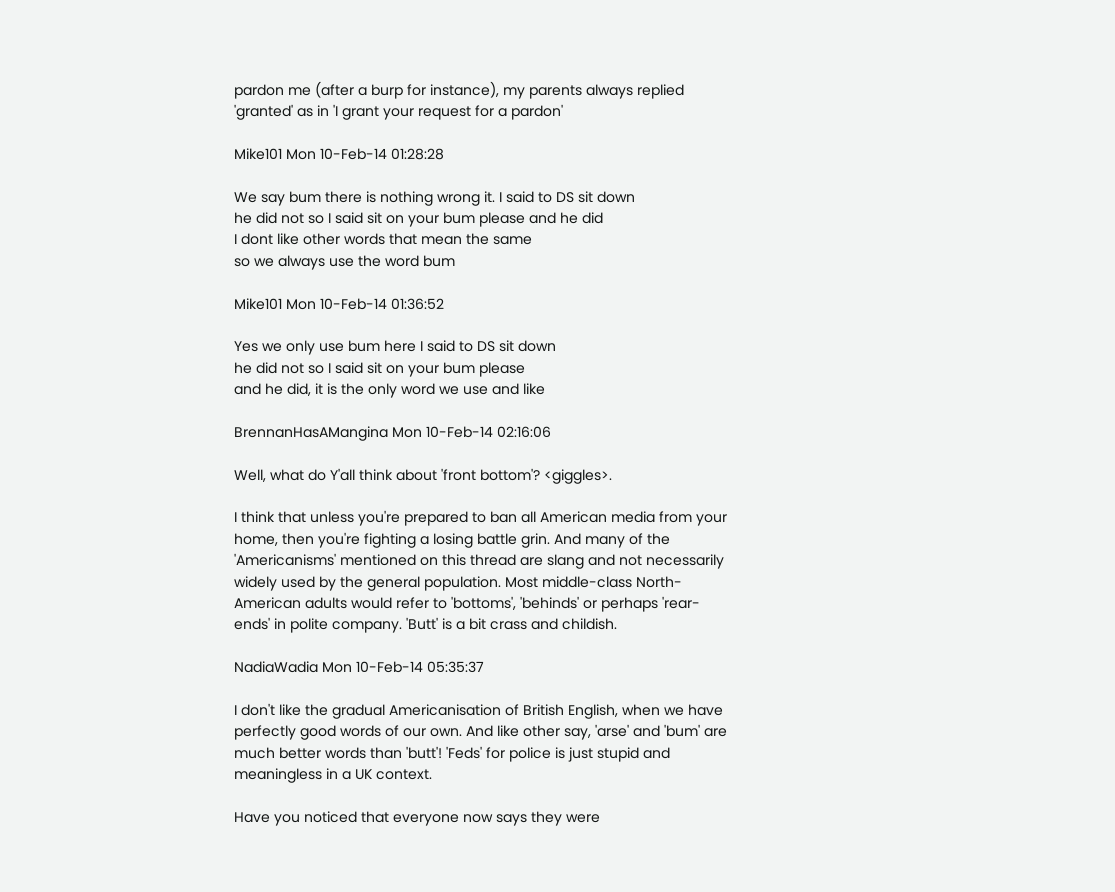pardon me (after a burp for instance), my parents always replied 'granted' as in 'I grant your request for a pardon'

Mike101 Mon 10-Feb-14 01:28:28

We say bum there is nothing wrong it. I said to DS sit down
he did not so I said sit on your bum please and he did
I dont like other words that mean the same
so we always use the word bum

Mike101 Mon 10-Feb-14 01:36:52

Yes we only use bum here I said to DS sit down
he did not so I said sit on your bum please
and he did, it is the only word we use and like

BrennanHasAMangina Mon 10-Feb-14 02:16:06

Well, what do Y'all think about 'front bottom'? <giggles>.

I think that unless you're prepared to ban all American media from your home, then you're fighting a losing battle grin. And many of the 'Americanisms' mentioned on this thread are slang and not necessarily widely used by the general population. Most middle-class North-American adults would refer to 'bottoms', 'behinds' or perhaps 'rear-ends' in polite company. 'Butt' is a bit crass and childish.

NadiaWadia Mon 10-Feb-14 05:35:37

I don't like the gradual Americanisation of British English, when we have perfectly good words of our own. And like other say, 'arse' and 'bum' are much better words than 'butt'! 'Feds' for police is just stupid and meaningless in a UK context.

Have you noticed that everyone now says they were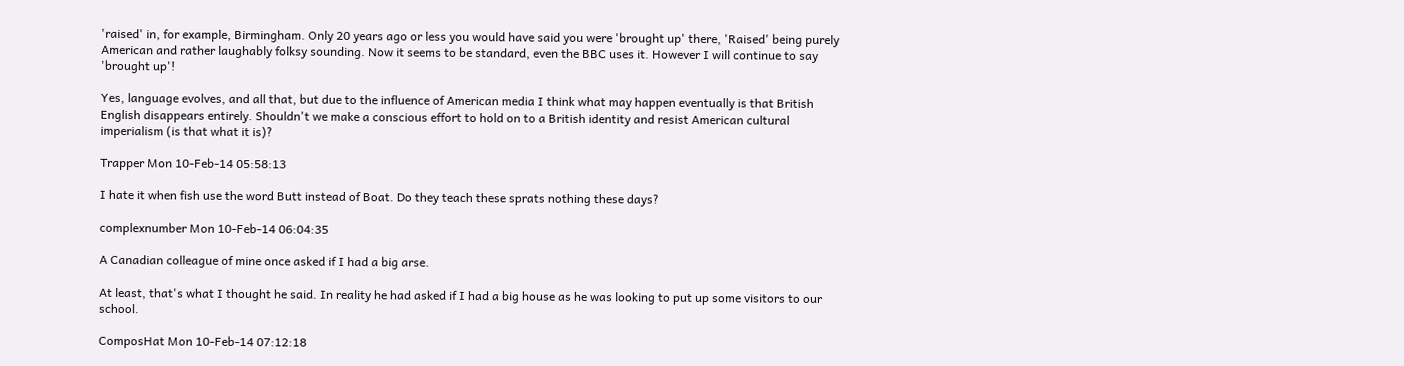'raised' in, for example, Birmingham. Only 20 years ago or less you would have said you were 'brought up' there, 'Raised' being purely American and rather laughably folksy sounding. Now it seems to be standard, even the BBC uses it. However I will continue to say 'brought up'!

Yes, language evolves, and all that, but due to the influence of American media I think what may happen eventually is that British English disappears entirely. Shouldn't we make a conscious effort to hold on to a British identity and resist American cultural imperialism (is that what it is)?

Trapper Mon 10-Feb-14 05:58:13

I hate it when fish use the word Butt instead of Boat. Do they teach these sprats nothing these days?

complexnumber Mon 10-Feb-14 06:04:35

A Canadian colleague of mine once asked if I had a big arse.

At least, that's what I thought he said. In reality he had asked if I had a big house as he was looking to put up some visitors to our school.

ComposHat Mon 10-Feb-14 07:12:18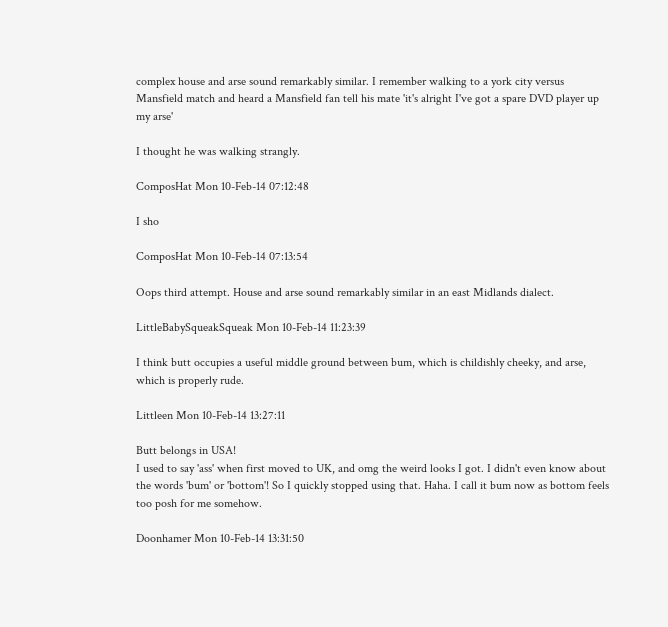complex house and arse sound remarkably similar. I remember walking to a york city versus Mansfield match and heard a Mansfield fan tell his mate 'it's alright I've got a spare DVD player up my arse'

I thought he was walking strangly.

ComposHat Mon 10-Feb-14 07:12:48

I sho

ComposHat Mon 10-Feb-14 07:13:54

Oops third attempt. House and arse sound remarkably similar in an east Midlands dialect.

LittleBabySqueakSqueak Mon 10-Feb-14 11:23:39

I think butt occupies a useful middle ground between bum, which is childishly cheeky, and arse, which is properly rude.

Littleen Mon 10-Feb-14 13:27:11

Butt belongs in USA!
I used to say 'ass' when first moved to UK, and omg the weird looks I got. I didn't even know about the words 'bum' or 'bottom'! So I quickly stopped using that. Haha. I call it bum now as bottom feels too posh for me somehow.

Doonhamer Mon 10-Feb-14 13:31:50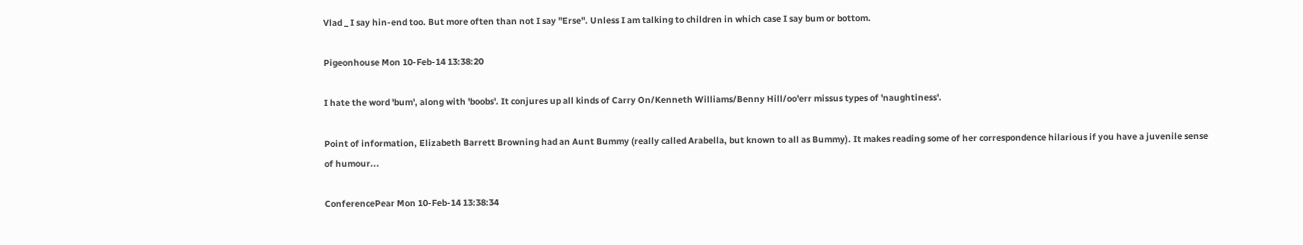Vlad _ I say hin-end too. But more often than not I say "Erse". Unless I am talking to children in which case I say bum or bottom.

Pigeonhouse Mon 10-Feb-14 13:38:20

I hate the word 'bum', along with 'boobs'. It conjures up all kinds of Carry On/Kenneth Williams/Benny Hill/oo'err missus types of 'naughtiness'.

Point of information, Elizabeth Barrett Browning had an Aunt Bummy (really called Arabella, but known to all as Bummy). It makes reading some of her correspondence hilarious if you have a juvenile sense of humour...

ConferencePear Mon 10-Feb-14 13:38:34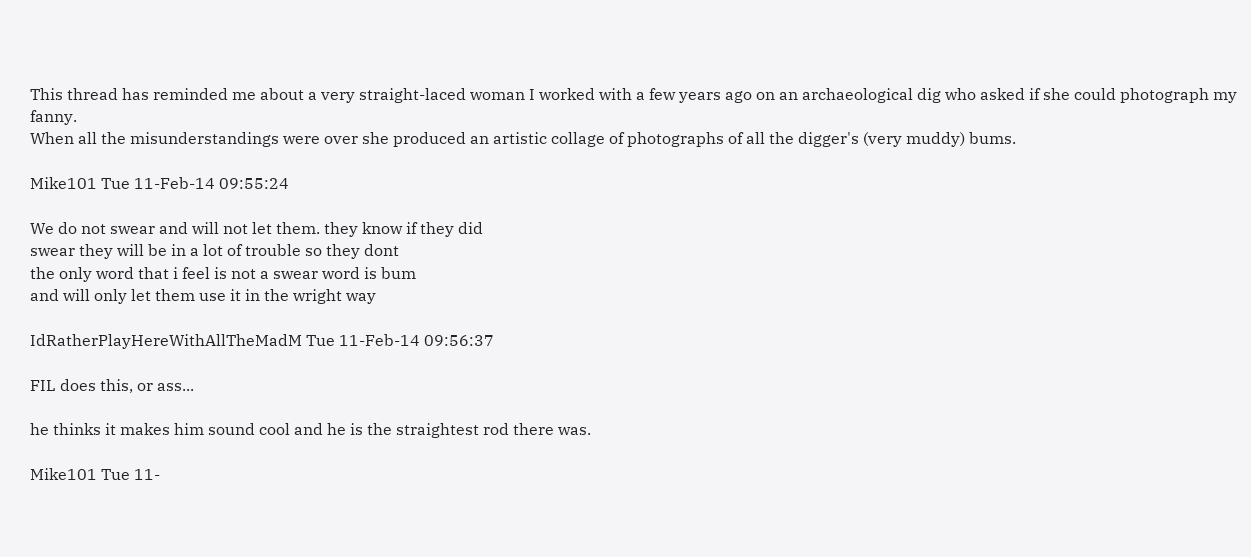This thread has reminded me about a very straight-laced woman I worked with a few years ago on an archaeological dig who asked if she could photograph my fanny.
When all the misunderstandings were over she produced an artistic collage of photographs of all the digger's (very muddy) bums.

Mike101 Tue 11-Feb-14 09:55:24

We do not swear and will not let them. they know if they did
swear they will be in a lot of trouble so they dont
the only word that i feel is not a swear word is bum
and will only let them use it in the wright way

IdRatherPlayHereWithAllTheMadM Tue 11-Feb-14 09:56:37

FIL does this, or ass...

he thinks it makes him sound cool and he is the straightest rod there was.

Mike101 Tue 11-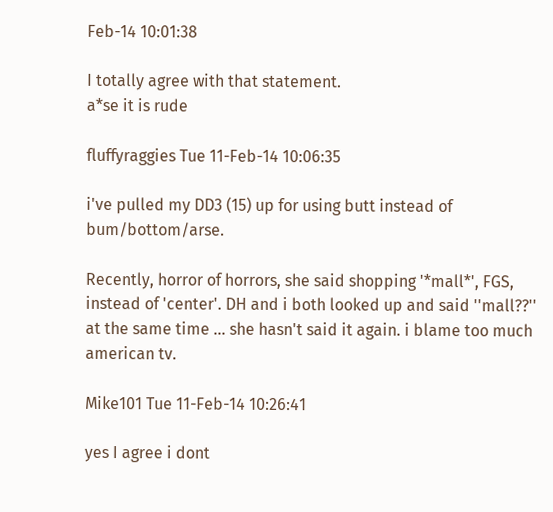Feb-14 10:01:38

I totally agree with that statement.
a*se it is rude

fluffyraggies Tue 11-Feb-14 10:06:35

i've pulled my DD3 (15) up for using butt instead of bum/bottom/arse.

Recently, horror of horrors, she said shopping '*mall*', FGS, instead of 'center'. DH and i both looked up and said ''mall??'' at the same time ... she hasn't said it again. i blame too much american tv.

Mike101 Tue 11-Feb-14 10:26:41

yes I agree i dont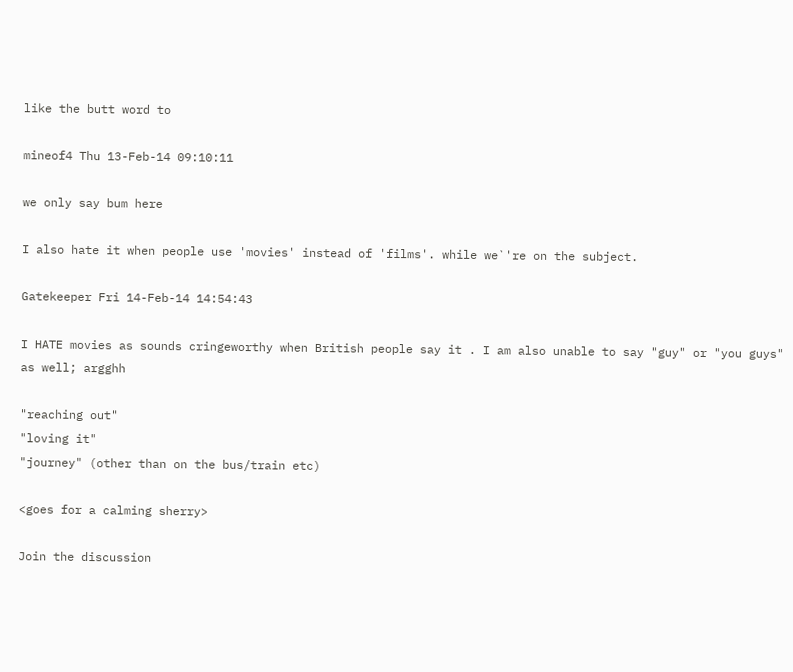like the butt word to

mineof4 Thu 13-Feb-14 09:10:11

we only say bum here

I also hate it when people use 'movies' instead of 'films'. while we`'re on the subject.

Gatekeeper Fri 14-Feb-14 14:54:43

I HATE movies as sounds cringeworthy when British people say it . I am also unable to say "guy" or "you guys" as well; argghh

"reaching out"
"loving it"
"journey" (other than on the bus/train etc)

<goes for a calming sherry>

Join the discussion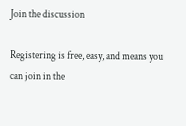Join the discussion

Registering is free, easy, and means you can join in the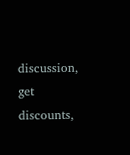discussion, get discounts,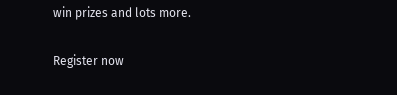win prizes and lots more.

Register now